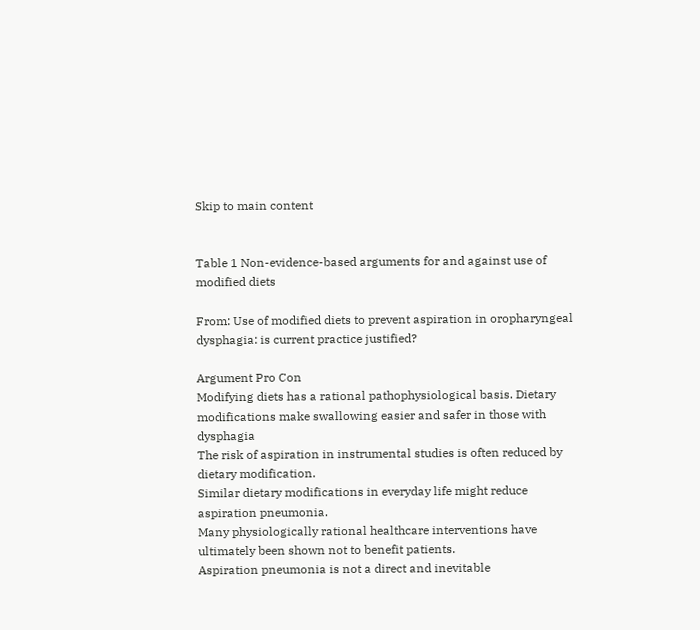Skip to main content


Table 1 Non-evidence-based arguments for and against use of modified diets

From: Use of modified diets to prevent aspiration in oropharyngeal dysphagia: is current practice justified?

Argument Pro Con
Modifying diets has a rational pathophysiological basis. Dietary modifications make swallowing easier and safer in those with dysphagia
The risk of aspiration in instrumental studies is often reduced by dietary modification.
Similar dietary modifications in everyday life might reduce aspiration pneumonia.
Many physiologically rational healthcare interventions have ultimately been shown not to benefit patients.
Aspiration pneumonia is not a direct and inevitable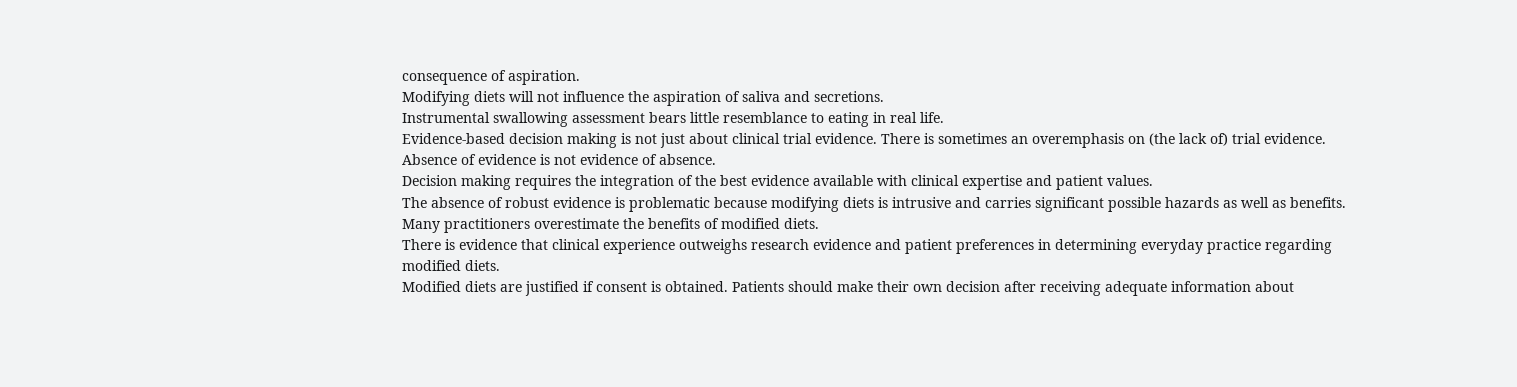consequence of aspiration.
Modifying diets will not influence the aspiration of saliva and secretions.
Instrumental swallowing assessment bears little resemblance to eating in real life.
Evidence-based decision making is not just about clinical trial evidence. There is sometimes an overemphasis on (the lack of) trial evidence.
Absence of evidence is not evidence of absence.
Decision making requires the integration of the best evidence available with clinical expertise and patient values.
The absence of robust evidence is problematic because modifying diets is intrusive and carries significant possible hazards as well as benefits.
Many practitioners overestimate the benefits of modified diets.
There is evidence that clinical experience outweighs research evidence and patient preferences in determining everyday practice regarding modified diets.
Modified diets are justified if consent is obtained. Patients should make their own decision after receiving adequate information about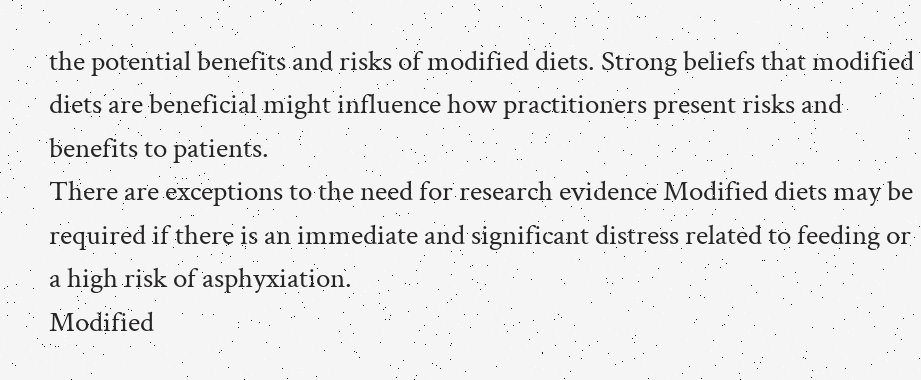the potential benefits and risks of modified diets. Strong beliefs that modified diets are beneficial might influence how practitioners present risks and benefits to patients.
There are exceptions to the need for research evidence Modified diets may be required if there is an immediate and significant distress related to feeding or a high risk of asphyxiation.
Modified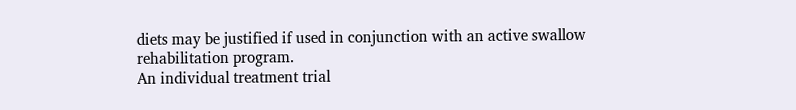diets may be justified if used in conjunction with an active swallow rehabilitation program.
An individual treatment trial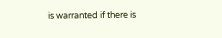is warranted if there is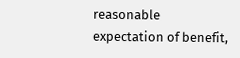reasonable expectation of benefit,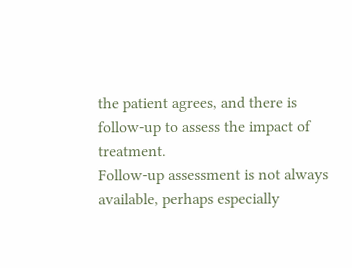the patient agrees, and there is follow-up to assess the impact of treatment.
Follow-up assessment is not always available, perhaps especially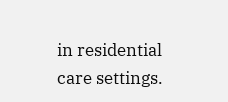in residential care settings.